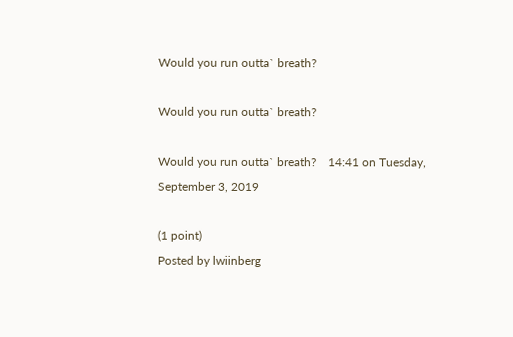Would you run outta` breath?

Would you run outta` breath?

Would you run outta` breath?    14:41 on Tuesday, September 3, 2019

(1 point)
Posted by lwiinberg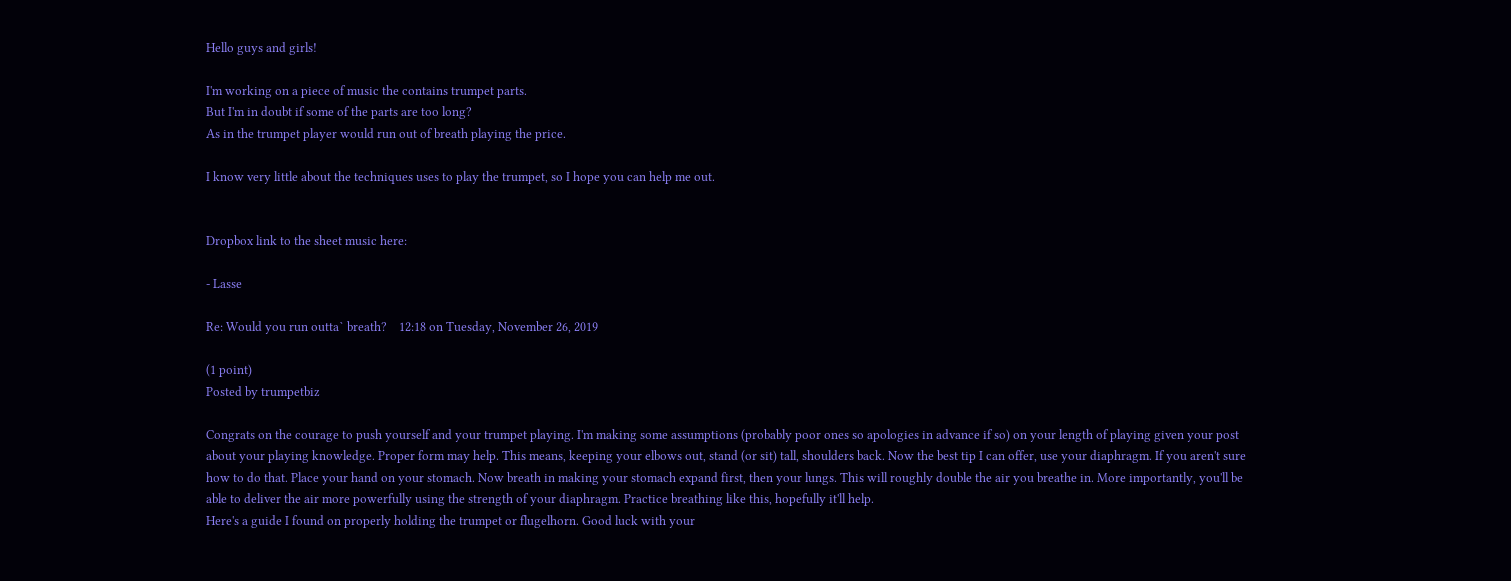Hello guys and girls!

I'm working on a piece of music the contains trumpet parts.
But I'm in doubt if some of the parts are too long?
As in the trumpet player would run out of breath playing the price.

I know very little about the techniques uses to play the trumpet, so I hope you can help me out.


Dropbox link to the sheet music here:

- Lasse

Re: Would you run outta` breath?    12:18 on Tuesday, November 26, 2019

(1 point)
Posted by trumpetbiz

Congrats on the courage to push yourself and your trumpet playing. I'm making some assumptions (probably poor ones so apologies in advance if so) on your length of playing given your post about your playing knowledge. Proper form may help. This means, keeping your elbows out, stand (or sit) tall, shoulders back. Now the best tip I can offer, use your diaphragm. If you aren't sure how to do that. Place your hand on your stomach. Now breath in making your stomach expand first, then your lungs. This will roughly double the air you breathe in. More importantly, you'll be able to deliver the air more powerfully using the strength of your diaphragm. Practice breathing like this, hopefully it'll help.
Here's a guide I found on properly holding the trumpet or flugelhorn. Good luck with your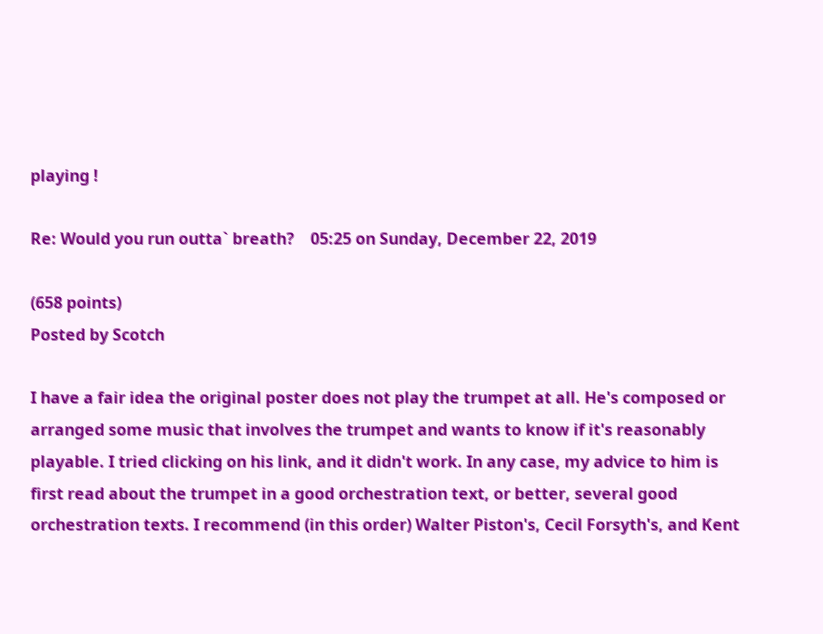playing !

Re: Would you run outta` breath?    05:25 on Sunday, December 22, 2019

(658 points)
Posted by Scotch

I have a fair idea the original poster does not play the trumpet at all. He's composed or arranged some music that involves the trumpet and wants to know if it's reasonably playable. I tried clicking on his link, and it didn't work. In any case, my advice to him is first read about the trumpet in a good orchestration text, or better, several good orchestration texts. I recommend (in this order) Walter Piston's, Cecil Forsyth's, and Kent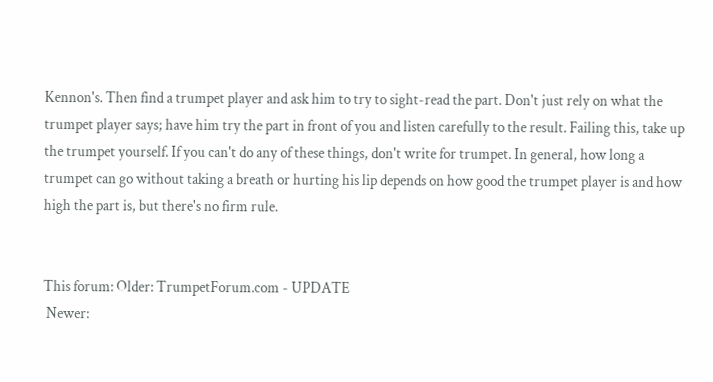Kennon's. Then find a trumpet player and ask him to try to sight-read the part. Don't just rely on what the trumpet player says; have him try the part in front of you and listen carefully to the result. Failing this, take up the trumpet yourself. If you can't do any of these things, don't write for trumpet. In general, how long a trumpet can go without taking a breath or hurting his lip depends on how good the trumpet player is and how high the part is, but there's no firm rule.


This forum: Older: TrumpetForum.com - UPDATE
 Newer: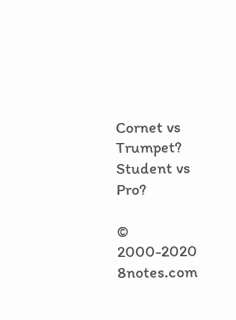Cornet vs Trumpet? Student vs Pro?

© 2000-2020 8notes.com